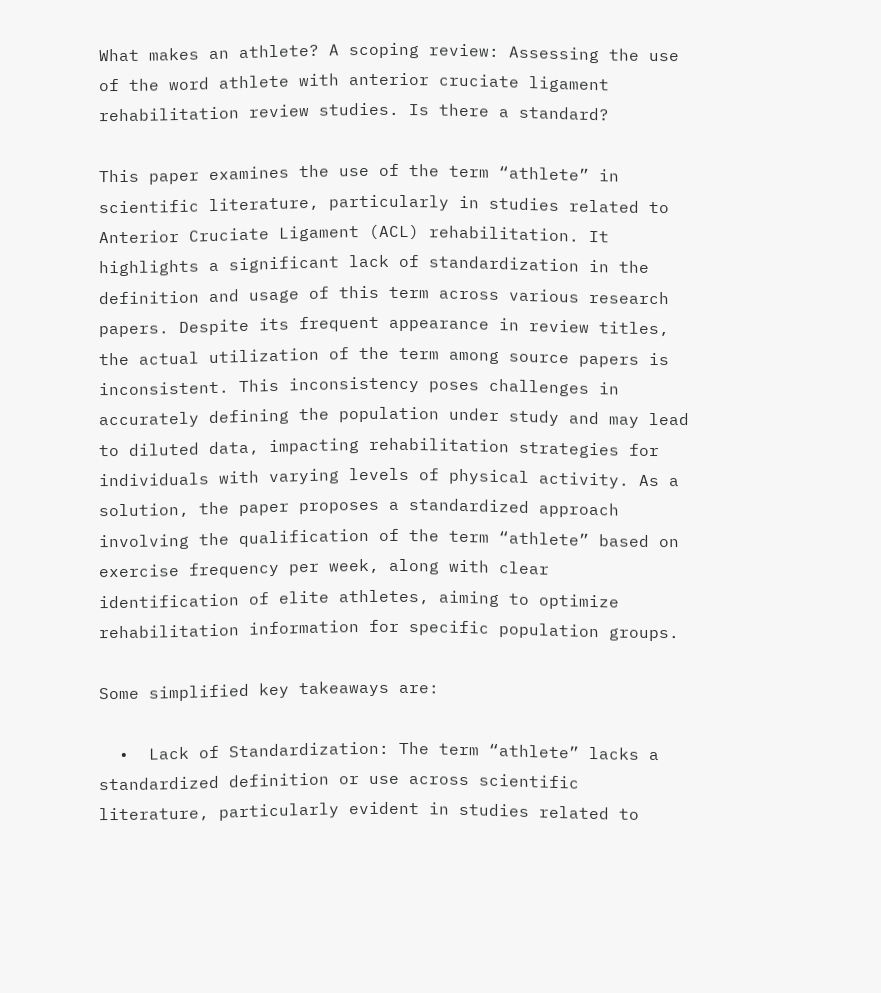What makes an athlete? A scoping review: Assessing the use of the word athlete with anterior cruciate ligament rehabilitation review studies. Is there a standard?

This paper examines the use of the term “athlete” in scientific literature, particularly in studies related to Anterior Cruciate Ligament (ACL) rehabilitation. It highlights a significant lack of standardization in the definition and usage of this term across various research papers. Despite its frequent appearance in review titles, the actual utilization of the term among source papers is inconsistent. This inconsistency poses challenges in accurately defining the population under study and may lead to diluted data, impacting rehabilitation strategies for individuals with varying levels of physical activity. As a solution, the paper proposes a standardized approach involving the qualification of the term “athlete” based on exercise frequency per week, along with clear identification of elite athletes, aiming to optimize rehabilitation information for specific population groups.

Some simplified key takeaways are:

  •  Lack of Standardization: The term “athlete” lacks a standardized definition or use across scientific literature, particularly evident in studies related to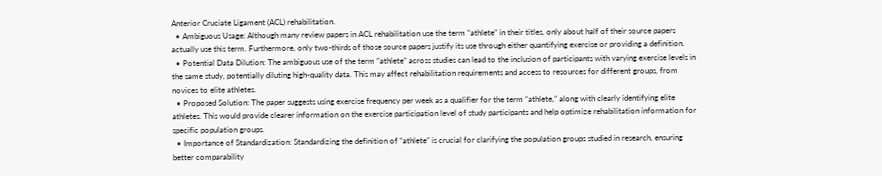Anterior Cruciate Ligament (ACL) rehabilitation.
  • Ambiguous Usage: Although many review papers in ACL rehabilitation use the term “athlete” in their titles, only about half of their source papers actually use this term. Furthermore, only two-thirds of those source papers justify its use through either quantifying exercise or providing a definition.
  • Potential Data Dilution: The ambiguous use of the term “athlete” across studies can lead to the inclusion of participants with varying exercise levels in the same study, potentially diluting high-quality data. This may affect rehabilitation requirements and access to resources for different groups, from novices to elite athletes.
  • Proposed Solution: The paper suggests using exercise frequency per week as a qualifier for the term “athlete,” along with clearly identifying elite athletes. This would provide clearer information on the exercise participation level of study participants and help optimize rehabilitation information for specific population groups.
  • Importance of Standardization: Standardizing the definition of “athlete” is crucial for clarifying the population groups studied in research, ensuring better comparability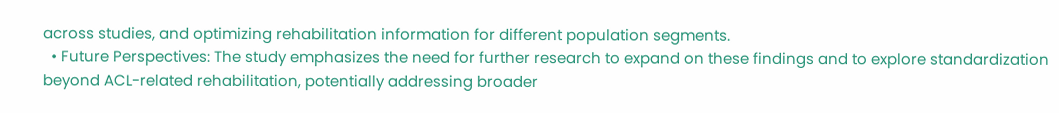across studies, and optimizing rehabilitation information for different population segments.
  • Future Perspectives: The study emphasizes the need for further research to expand on these findings and to explore standardization beyond ACL-related rehabilitation, potentially addressing broader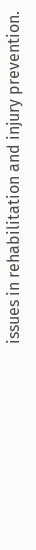issues in rehabilitation and injury prevention.